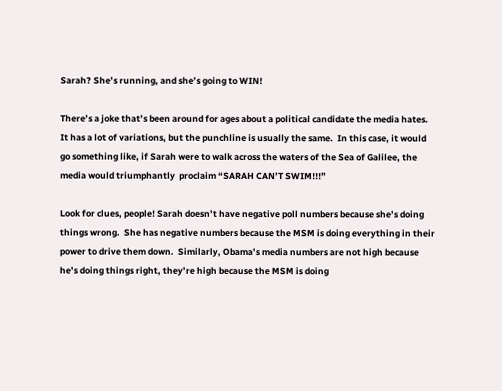Sarah? She’s running, and she’s going to WIN!

There’s a joke that’s been around for ages about a political candidate the media hates.  It has a lot of variations, but the punchline is usually the same.  In this case, it would go something like, if Sarah were to walk across the waters of the Sea of Galilee, the media would triumphantly  proclaim “SARAH CAN’T SWIM!!!”

Look for clues, people! Sarah doesn’t have negative poll numbers because she’s doing things wrong.  She has negative numbers because the MSM is doing everything in their power to drive them down.  Similarly, Obama’s media numbers are not high because he’s doing things right, they’re high because the MSM is doing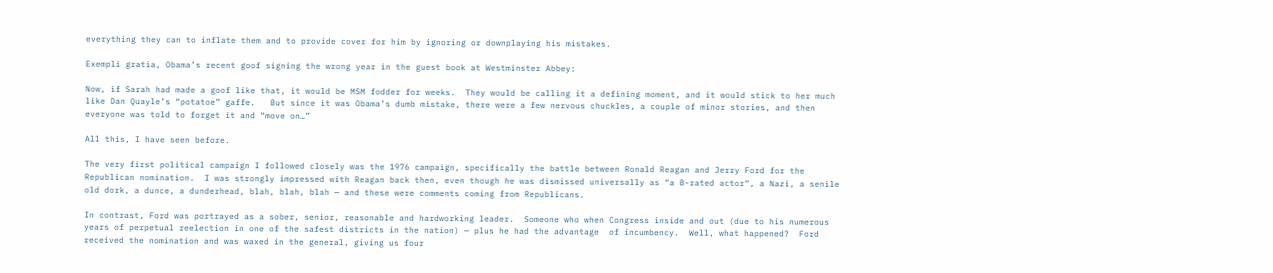everything they can to inflate them and to provide cover for him by ignoring or downplaying his mistakes.

Exempli gratia, Obama’s recent goof signing the wrong year in the guest book at Westminster Abbey:

Now, if Sarah had made a goof like that, it would be MSM fodder for weeks.  They would be calling it a defining moment, and it would stick to her much like Dan Quayle’s “potatoe” gaffe.   But since it was Obama’s dumb mistake, there were a few nervous chuckles, a couple of minor stories, and then everyone was told to forget it and “move on…”

All this, I have seen before.

The very first political campaign I followed closely was the 1976 campaign, specifically the battle between Ronald Reagan and Jerry Ford for the Republican nomination.  I was strongly impressed with Reagan back then, even though he was dismissed universally as “a B-rated actor“, a Nazi, a senile old dork, a dunce, a dunderhead, blah, blah, blah — and these were comments coming from Republicans.

In contrast, Ford was portrayed as a sober, senior, reasonable and hardworking leader.  Someone who when Congress inside and out (due to his numerous years of perpetual reelection in one of the safest districts in the nation) — plus he had the advantage  of incumbency.  Well, what happened?  Ford received the nomination and was waxed in the general, giving us four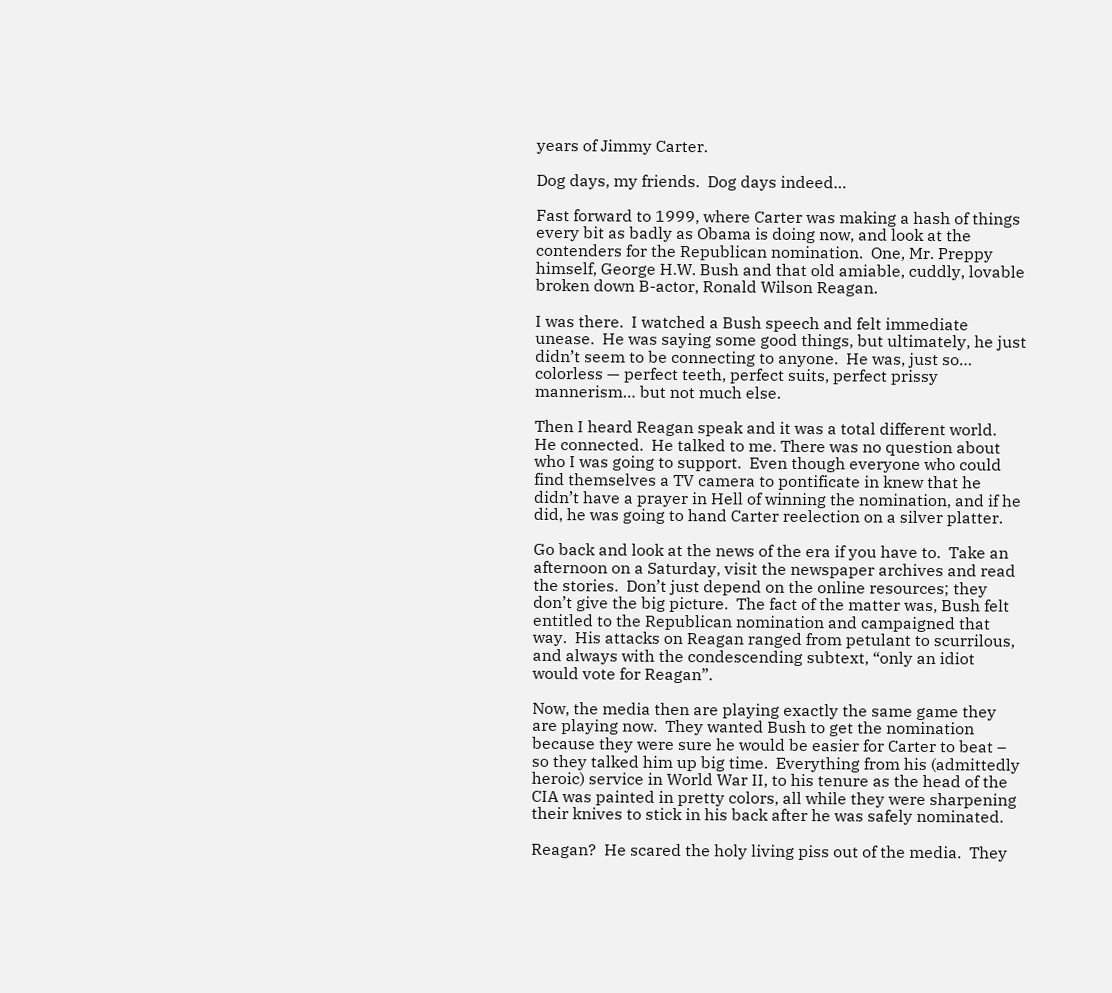years of Jimmy Carter.

Dog days, my friends.  Dog days indeed…

Fast forward to 1999, where Carter was making a hash of things every bit as badly as Obama is doing now, and look at the contenders for the Republican nomination.  One, Mr. Preppy himself, George H.W. Bush and that old amiable, cuddly, lovable broken down B-actor, Ronald Wilson Reagan.

I was there.  I watched a Bush speech and felt immediate unease.  He was saying some good things, but ultimately, he just didn’t seem to be connecting to anyone.  He was, just so… colorless — perfect teeth, perfect suits, perfect prissy mannerism… but not much else.

Then I heard Reagan speak and it was a total different world.  He connected.  He talked to me. There was no question about who I was going to support.  Even though everyone who could find themselves a TV camera to pontificate in knew that he didn’t have a prayer in Hell of winning the nomination, and if he did, he was going to hand Carter reelection on a silver platter.

Go back and look at the news of the era if you have to.  Take an afternoon on a Saturday, visit the newspaper archives and read the stories.  Don’t just depend on the online resources; they don’t give the big picture.  The fact of the matter was, Bush felt entitled to the Republican nomination and campaigned that way.  His attacks on Reagan ranged from petulant to scurrilous, and always with the condescending subtext, “only an idiot would vote for Reagan”.

Now, the media then are playing exactly the same game they are playing now.  They wanted Bush to get the nomination because they were sure he would be easier for Carter to beat – so they talked him up big time.  Everything from his (admittedly heroic) service in World War II, to his tenure as the head of the CIA was painted in pretty colors, all while they were sharpening their knives to stick in his back after he was safely nominated.

Reagan?  He scared the holy living piss out of the media.  They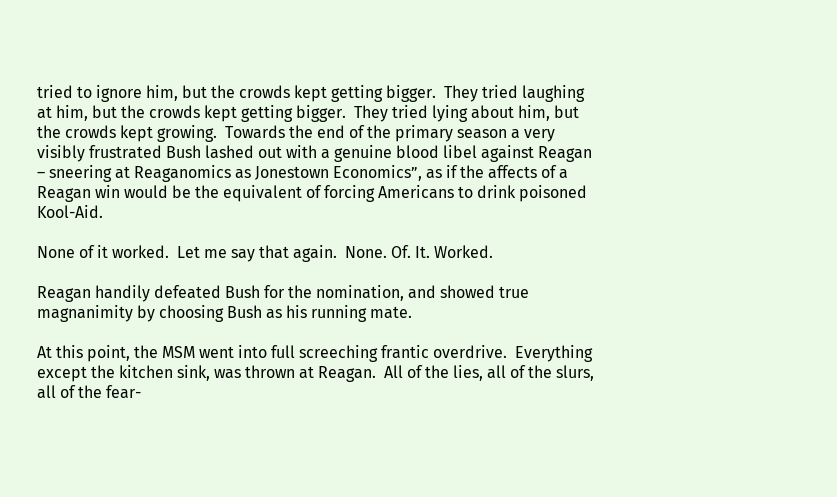tried to ignore him, but the crowds kept getting bigger.  They tried laughing at him, but the crowds kept getting bigger.  They tried lying about him, but the crowds kept growing.  Towards the end of the primary season a very visibly frustrated Bush lashed out with a genuine blood libel against Reagan – sneering at Reaganomics as Jonestown Economics”, as if the affects of a Reagan win would be the equivalent of forcing Americans to drink poisoned Kool-Aid.

None of it worked.  Let me say that again.  None. Of. It. Worked.

Reagan handily defeated Bush for the nomination, and showed true magnanimity by choosing Bush as his running mate.

At this point, the MSM went into full screeching frantic overdrive.  Everything except the kitchen sink, was thrown at Reagan.  All of the lies, all of the slurs, all of the fear-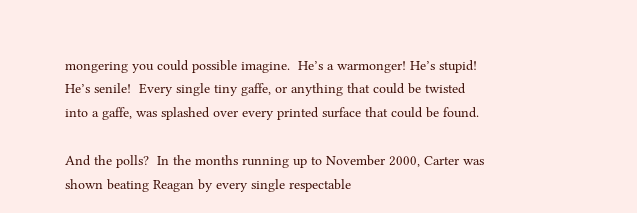mongering you could possible imagine.  He’s a warmonger! He’s stupid! He’s senile!  Every single tiny gaffe, or anything that could be twisted into a gaffe, was splashed over every printed surface that could be found.

And the polls?  In the months running up to November 2000, Carter was shown beating Reagan by every single respectable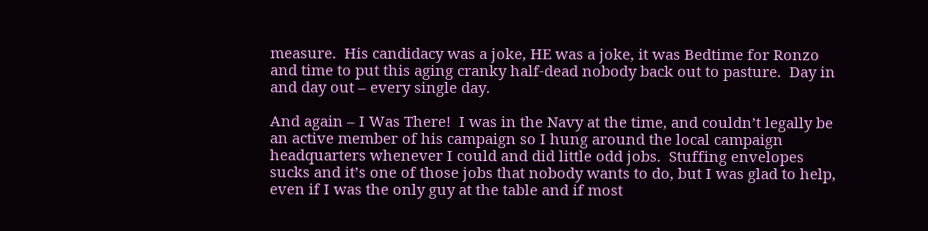measure.  His candidacy was a joke, HE was a joke, it was Bedtime for Ronzo and time to put this aging cranky half-dead nobody back out to pasture.  Day in and day out – every single day.

And again – I Was There!  I was in the Navy at the time, and couldn’t legally be an active member of his campaign so I hung around the local campaign headquarters whenever I could and did little odd jobs.  Stuffing envelopes sucks and it’s one of those jobs that nobody wants to do, but I was glad to help, even if I was the only guy at the table and if most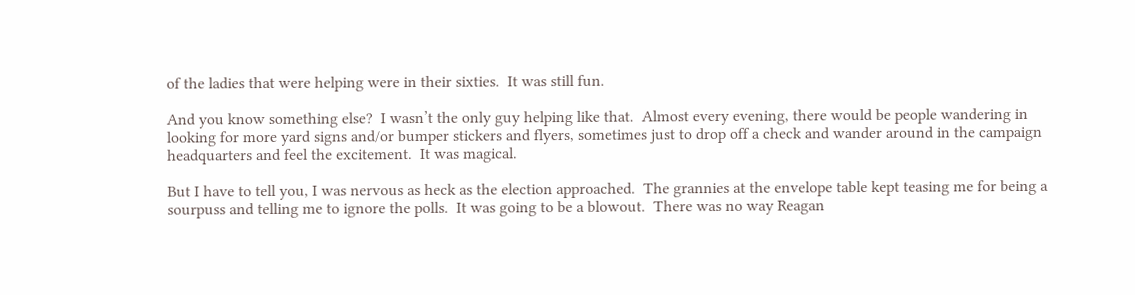of the ladies that were helping were in their sixties.  It was still fun.

And you know something else?  I wasn’t the only guy helping like that.  Almost every evening, there would be people wandering in looking for more yard signs and/or bumper stickers and flyers, sometimes just to drop off a check and wander around in the campaign headquarters and feel the excitement.  It was magical.

But I have to tell you, I was nervous as heck as the election approached.  The grannies at the envelope table kept teasing me for being a sourpuss and telling me to ignore the polls.  It was going to be a blowout.  There was no way Reagan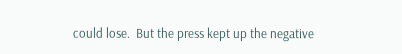could lose.  But the press kept up the negative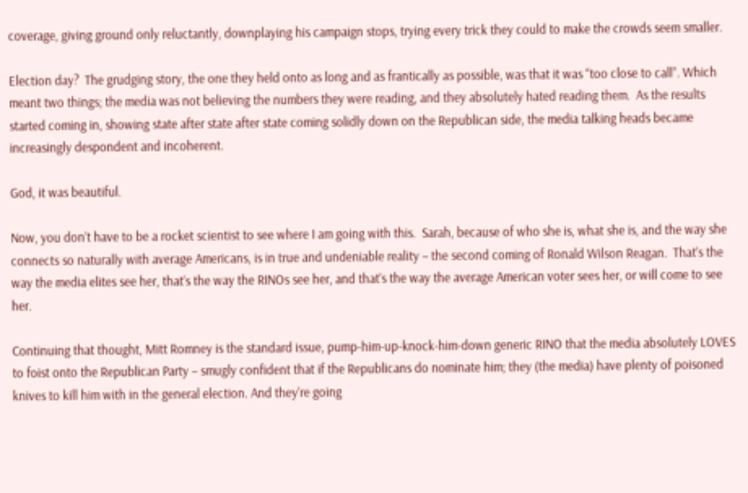coverage, giving ground only reluctantly, downplaying his campaign stops, trying every trick they could to make the crowds seem smaller.

Election day?  The grudging story, the one they held onto as long and as frantically as possible, was that it was “too close to call”. Which meant two things; the media was not believing the numbers they were reading, and they absolutely hated reading them.  As the results started coming in, showing state after state after state coming solidly down on the Republican side, the media talking heads became increasingly despondent and incoherent.

God, it was beautiful.

Now, you don’t have to be a rocket scientist to see where I am going with this.  Sarah, because of who she is, what she is, and the way she connects so naturally with average Americans, is in true and undeniable reality – the second coming of Ronald Wilson Reagan.  That’s the way the media elites see her, that’s the way the RINOs see her, and that’s the way the average American voter sees her, or will come to see her.

Continuing that thought, Mitt Romney is the standard issue, pump-him-up-knock-him-down generic RINO that the media absolutely LOVES to foist onto the Republican Party – smugly confident that if the Republicans do nominate him; they (the media) have plenty of poisoned knives to kill him with in the general election. And they’re going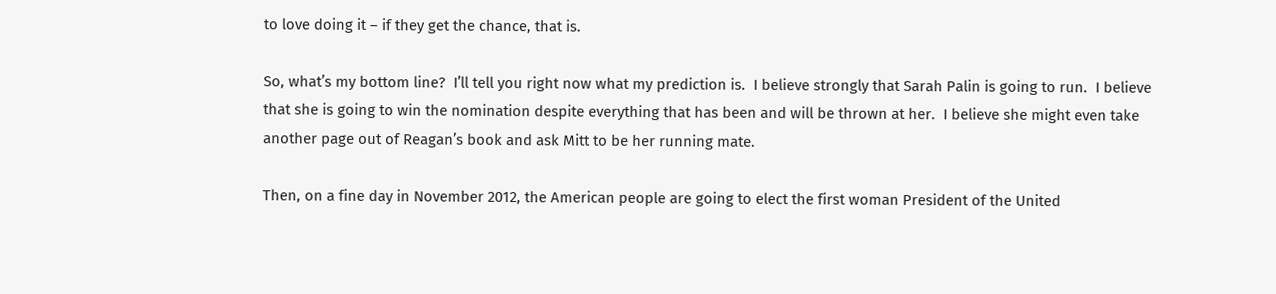to love doing it – if they get the chance, that is.

So, what’s my bottom line?  I’ll tell you right now what my prediction is.  I believe strongly that Sarah Palin is going to run.  I believe that she is going to win the nomination despite everything that has been and will be thrown at her.  I believe she might even take another page out of Reagan’s book and ask Mitt to be her running mate.

Then, on a fine day in November 2012, the American people are going to elect the first woman President of the United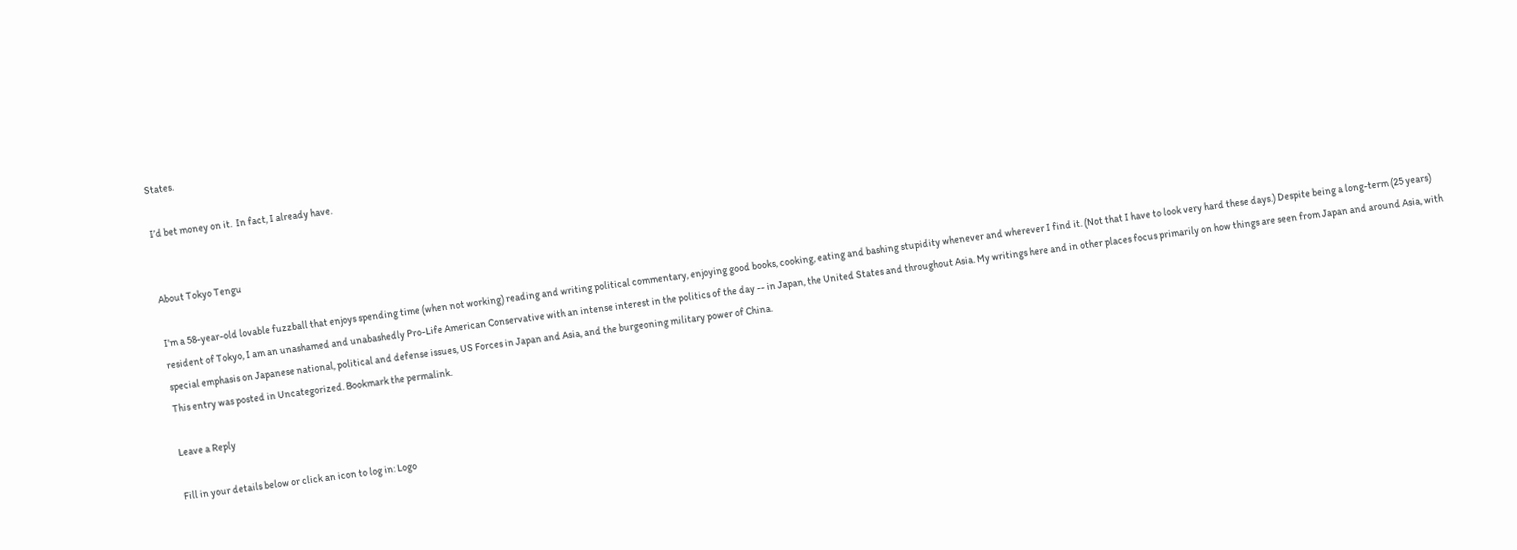States.

I’d bet money on it.  In fact, I already have.


About Tokyo Tengu

I'm a 58-year-old lovable fuzzball that enjoys spending time (when not working) reading and writing political commentary, enjoying good books, cooking, eating and bashing stupidity whenever and wherever I find it. (Not that I have to look very hard these days.) Despite being a long-term (25 years) resident of Tokyo, I am an unashamed and unabashedly Pro-Life American Conservative with an intense interest in the politics of the day -- in Japan, the United States and throughout Asia. My writings here and in other places focus primarily on how things are seen from Japan and around Asia, with special emphasis on Japanese national, political and defense issues, US Forces in Japan and Asia, and the burgeoning military power of China.
This entry was posted in Uncategorized. Bookmark the permalink.

Leave a Reply

Fill in your details below or click an icon to log in: Logo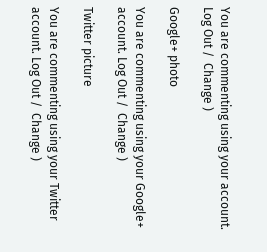You are commenting using your account. Log Out /  Change )

Google+ photo

You are commenting using your Google+ account. Log Out /  Change )

Twitter picture

You are commenting using your Twitter account. Log Out /  Change )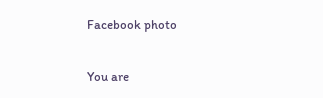Facebook photo

You are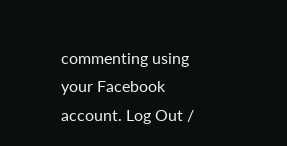commenting using your Facebook account. Log Out /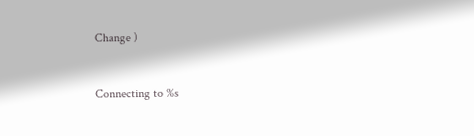Change )


Connecting to %s